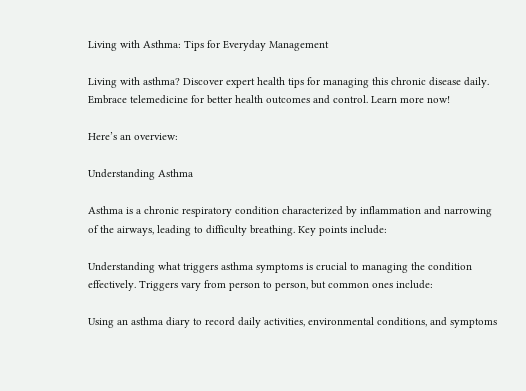Living with Asthma: Tips for Everyday Management

Living with asthma? Discover expert health tips for managing this chronic disease daily. Embrace telemedicine for better health outcomes and control. Learn more now!

Here’s an overview:

Understanding Asthma

Asthma is a chronic respiratory condition characterized by inflammation and narrowing of the airways, leading to difficulty breathing. Key points include:

Understanding what triggers asthma symptoms is crucial to managing the condition effectively. Triggers vary from person to person, but common ones include:

Using an asthma diary to record daily activities, environmental conditions, and symptoms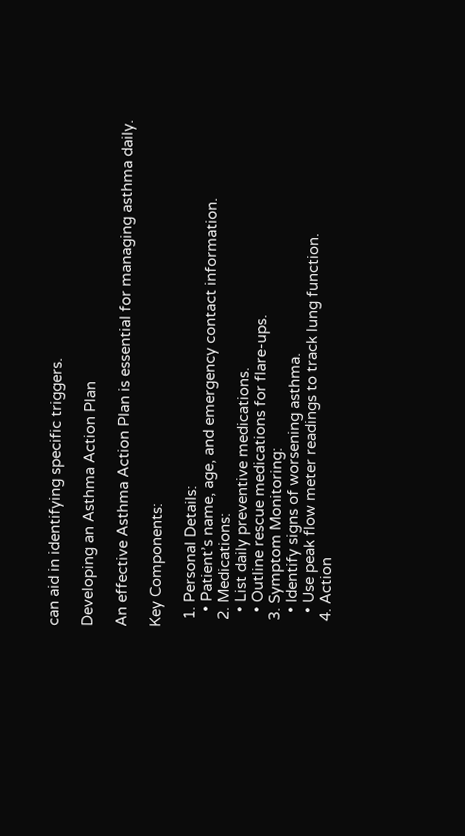can aid in identifying specific triggers.

Developing an Asthma Action Plan

An effective Asthma Action Plan is essential for managing asthma daily.

Key Components:

  1. Personal Details:
    • Patient’s name, age, and emergency contact information.
  2. Medications:
    • List daily preventive medications.
    • Outline rescue medications for flare-ups.
  3. Symptom Monitoring:
    • Identify signs of worsening asthma.
    • Use peak flow meter readings to track lung function.
  4. Action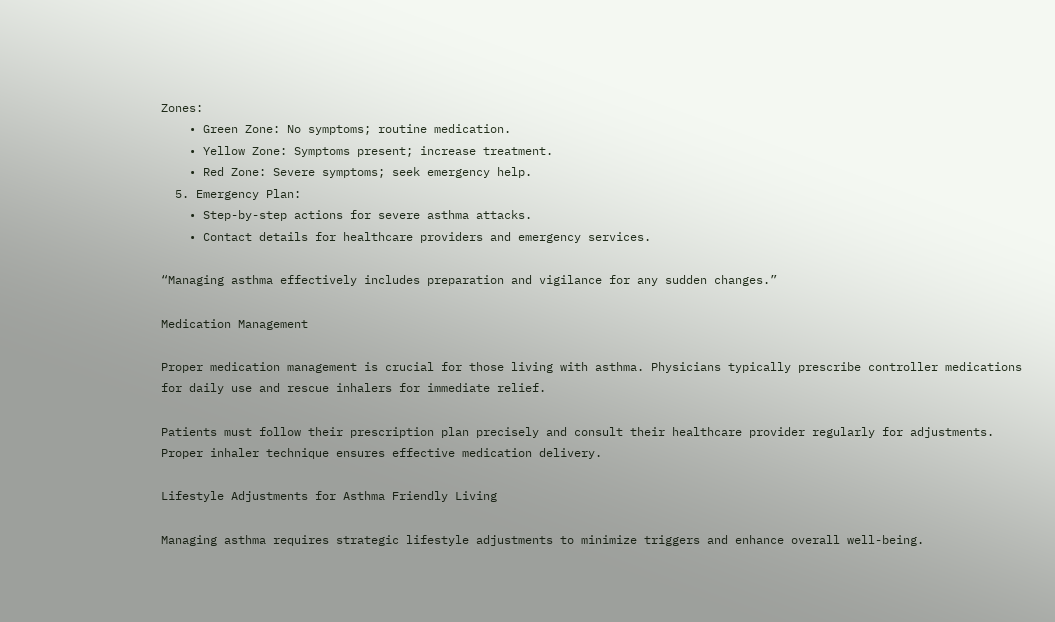Zones:
    • Green Zone: No symptoms; routine medication.
    • Yellow Zone: Symptoms present; increase treatment.
    • Red Zone: Severe symptoms; seek emergency help.
  5. Emergency Plan:
    • Step-by-step actions for severe asthma attacks.
    • Contact details for healthcare providers and emergency services.

“Managing asthma effectively includes preparation and vigilance for any sudden changes.”

Medication Management

Proper medication management is crucial for those living with asthma. Physicians typically prescribe controller medications for daily use and rescue inhalers for immediate relief.

Patients must follow their prescription plan precisely and consult their healthcare provider regularly for adjustments. Proper inhaler technique ensures effective medication delivery.

Lifestyle Adjustments for Asthma Friendly Living

Managing asthma requires strategic lifestyle adjustments to minimize triggers and enhance overall well-being.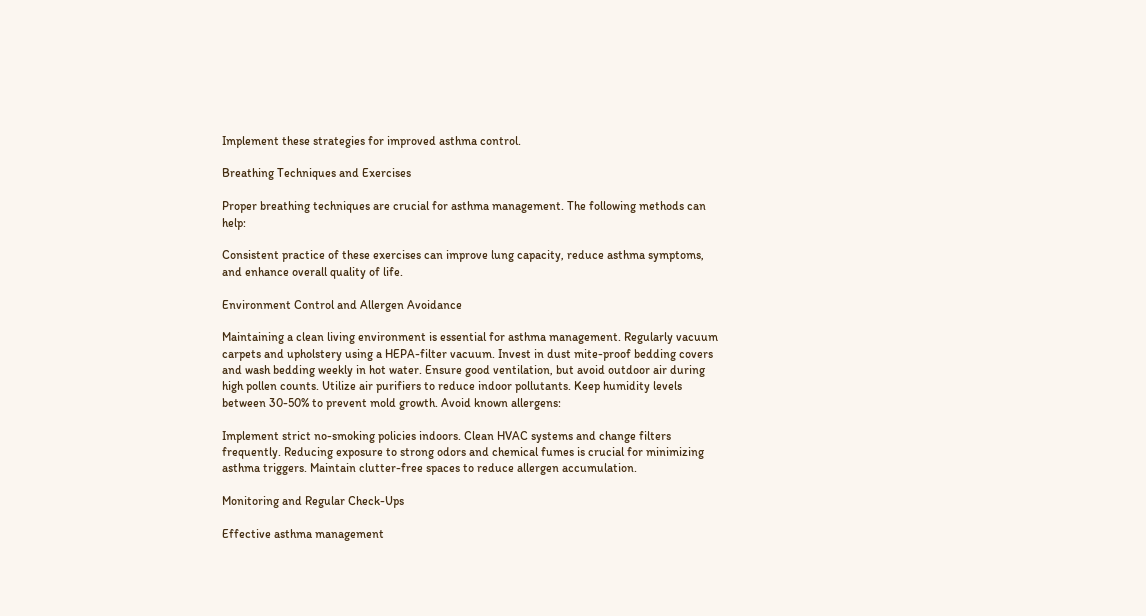Implement these strategies for improved asthma control.

Breathing Techniques and Exercises

Proper breathing techniques are crucial for asthma management. The following methods can help:

Consistent practice of these exercises can improve lung capacity, reduce asthma symptoms, and enhance overall quality of life.

Environment Control and Allergen Avoidance

Maintaining a clean living environment is essential for asthma management. Regularly vacuum carpets and upholstery using a HEPA-filter vacuum. Invest in dust mite-proof bedding covers and wash bedding weekly in hot water. Ensure good ventilation, but avoid outdoor air during high pollen counts. Utilize air purifiers to reduce indoor pollutants. Keep humidity levels between 30-50% to prevent mold growth. Avoid known allergens:

Implement strict no-smoking policies indoors. Clean HVAC systems and change filters frequently. Reducing exposure to strong odors and chemical fumes is crucial for minimizing asthma triggers. Maintain clutter-free spaces to reduce allergen accumulation.

Monitoring and Regular Check-Ups

Effective asthma management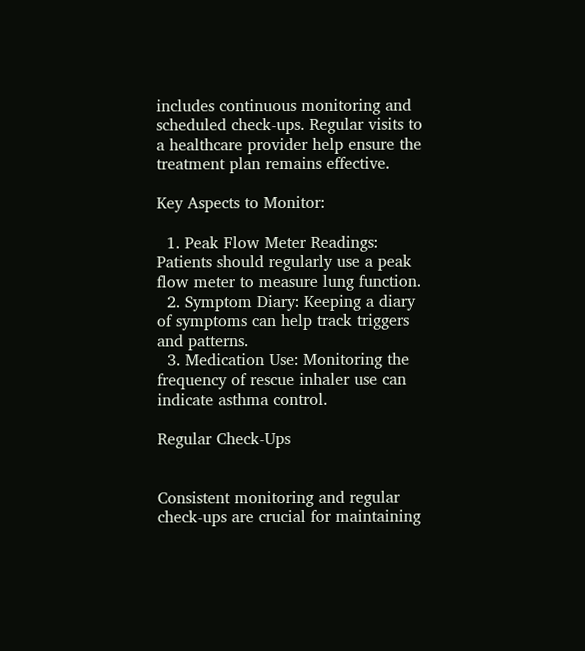includes continuous monitoring and scheduled check-ups. Regular visits to a healthcare provider help ensure the treatment plan remains effective.

Key Aspects to Monitor:

  1. Peak Flow Meter Readings: Patients should regularly use a peak flow meter to measure lung function.
  2. Symptom Diary: Keeping a diary of symptoms can help track triggers and patterns.
  3. Medication Use: Monitoring the frequency of rescue inhaler use can indicate asthma control.

Regular Check-Ups


Consistent monitoring and regular check-ups are crucial for maintaining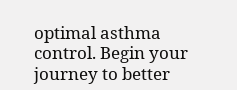optimal asthma control. Begin your journey to better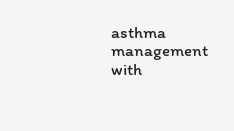asthma management with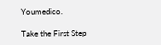Youmedico.

Take the First Step